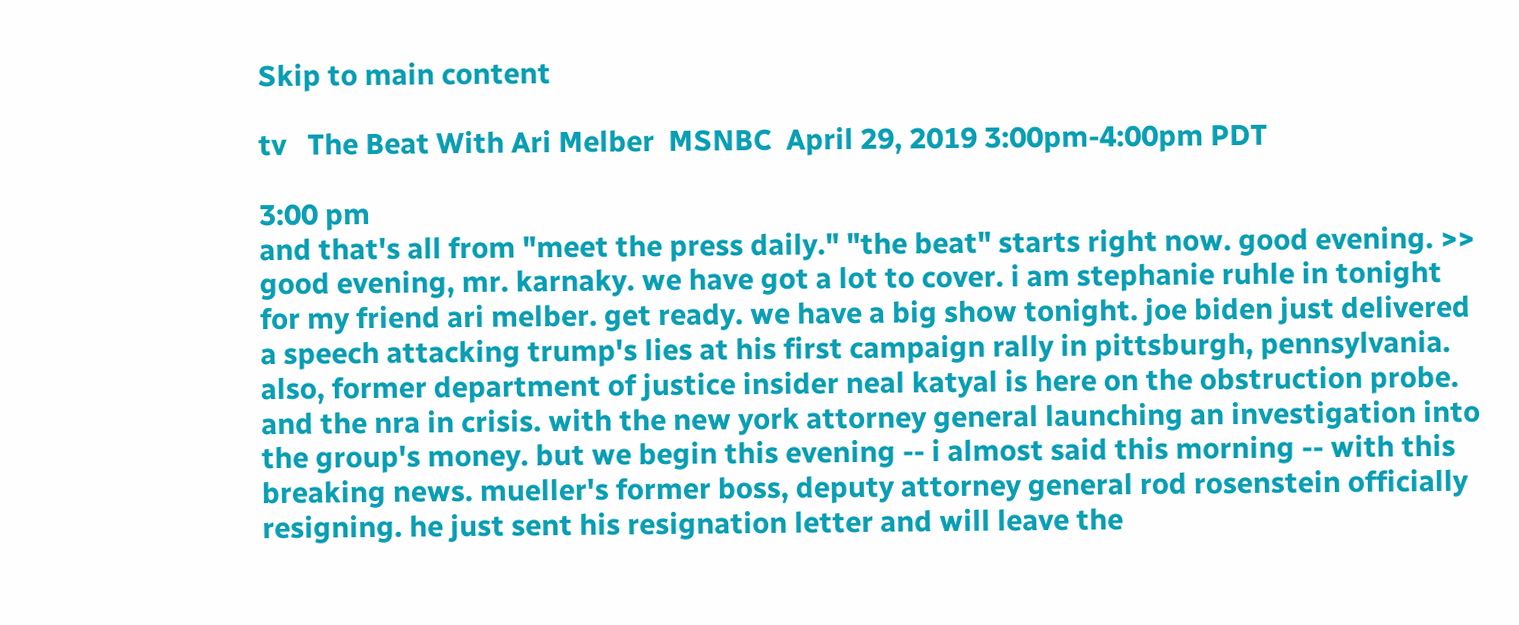Skip to main content

tv   The Beat With Ari Melber  MSNBC  April 29, 2019 3:00pm-4:00pm PDT

3:00 pm
and that's all from "meet the press daily." "the beat" starts right now. good evening. >> good evening, mr. karnaky. we have got a lot to cover. i am stephanie ruhle in tonight for my friend ari melber. get ready. we have a big show tonight. joe biden just delivered a speech attacking trump's lies at his first campaign rally in pittsburgh, pennsylvania. also, former department of justice insider neal katyal is here on the obstruction probe. and the nra in crisis. with the new york attorney general launching an investigation into the group's money. but we begin this evening -- i almost said this morning -- with this breaking news. mueller's former boss, deputy attorney general rod rosenstein officially resigning. he just sent his resignation letter and will leave the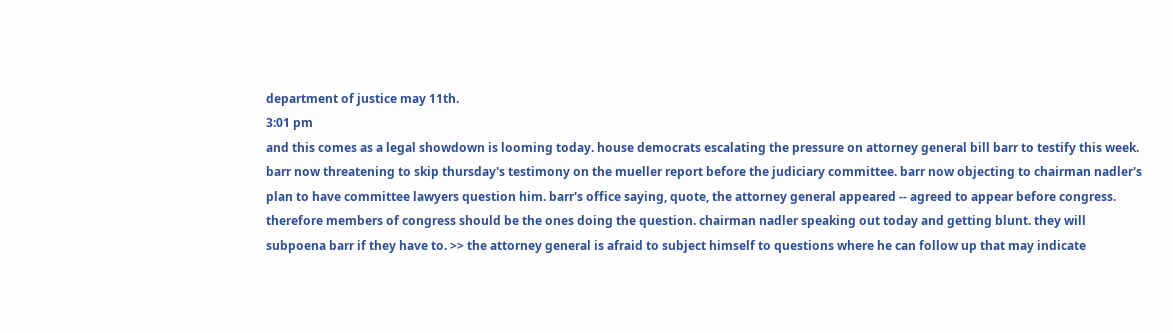department of justice may 11th.
3:01 pm
and this comes as a legal showdown is looming today. house democrats escalating the pressure on attorney general bill barr to testify this week. barr now threatening to skip thursday's testimony on the mueller report before the judiciary committee. barr now objecting to chairman nadler's plan to have committee lawyers question him. barr's office saying, quote, the attorney general appeared -- agreed to appear before congress. therefore members of congress should be the ones doing the question. chairman nadler speaking out today and getting blunt. they will subpoena barr if they have to. >> the attorney general is afraid to subject himself to questions where he can follow up that may indicate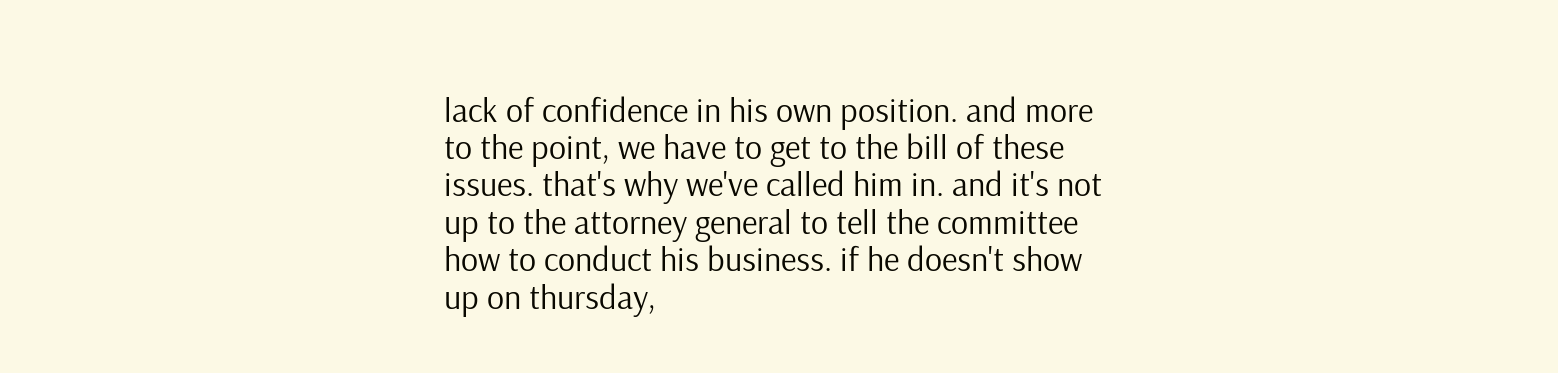lack of confidence in his own position. and more to the point, we have to get to the bill of these issues. that's why we've called him in. and it's not up to the attorney general to tell the committee how to conduct his business. if he doesn't show up on thursday,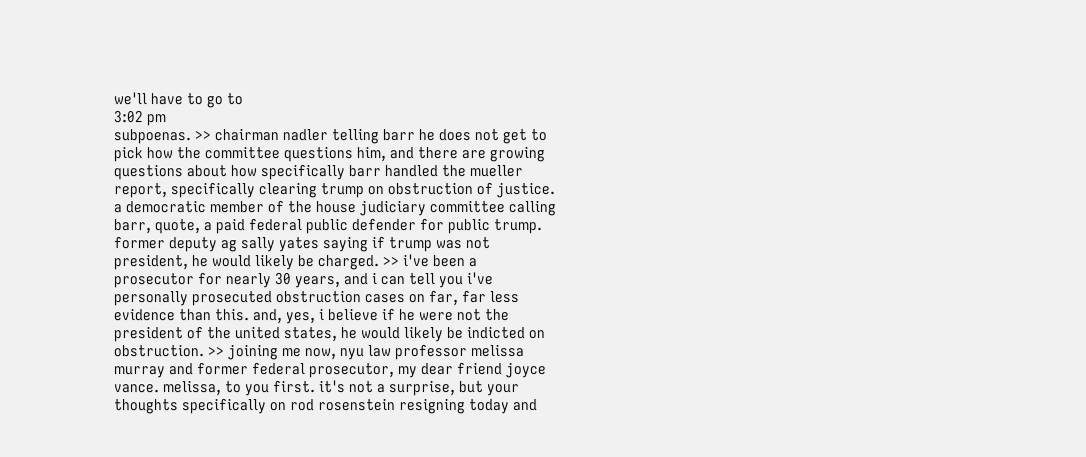we'll have to go to
3:02 pm
subpoenas. >> chairman nadler telling barr he does not get to pick how the committee questions him, and there are growing questions about how specifically barr handled the mueller report, specifically clearing trump on obstruction of justice. a democratic member of the house judiciary committee calling barr, quote, a paid federal public defender for public trump. former deputy ag sally yates saying if trump was not president, he would likely be charged. >> i've been a prosecutor for nearly 30 years, and i can tell you i've personally prosecuted obstruction cases on far, far less evidence than this. and, yes, i believe if he were not the president of the united states, he would likely be indicted on obstruction. >> joining me now, nyu law professor melissa murray and former federal prosecutor, my dear friend joyce vance. melissa, to you first. it's not a surprise, but your thoughts specifically on rod rosenstein resigning today and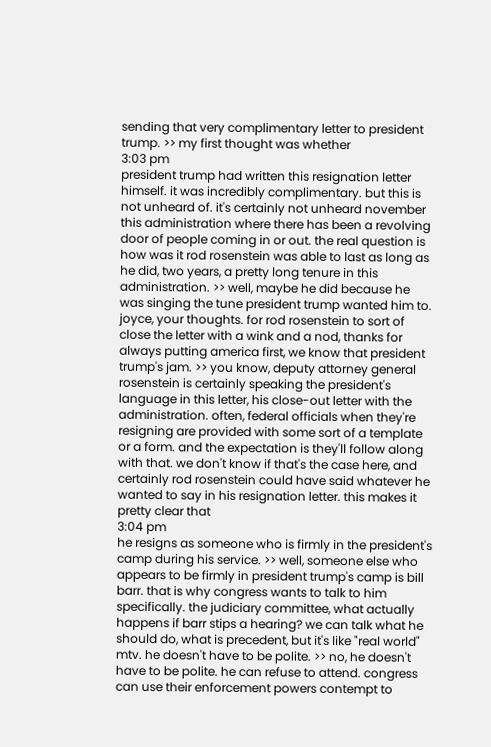sending that very complimentary letter to president trump. >> my first thought was whether
3:03 pm
president trump had written this resignation letter himself. it was incredibly complimentary. but this is not unheard of. it's certainly not unheard november this administration where there has been a revolving door of people coming in or out. the real question is how was it rod rosenstein was able to last as long as he did, two years, a pretty long tenure in this administration. >> well, maybe he did because he was singing the tune president trump wanted him to. joyce, your thoughts. for rod rosenstein to sort of close the letter with a wink and a nod, thanks for always putting america first, we know that president trump's jam. >> you know, deputy attorney general rosenstein is certainly speaking the president's language in this letter, his close-out letter with the administration. often, federal officials when they're resigning are provided with some sort of a template or a form. and the expectation is they'll follow along with that. we don't know if that's the case here, and certainly rod rosenstein could have said whatever he wanted to say in his resignation letter. this makes it pretty clear that
3:04 pm
he resigns as someone who is firmly in the president's camp during his service. >> well, someone else who appears to be firmly in president trump's camp is bill barr. that is why congress wants to talk to him specifically. the judiciary committee, what actually happens if barr stips a hearing? we can talk what he should do, what is precedent, but it's like "real world" mtv. he doesn't have to be polite. >> no, he doesn't have to be polite. he can refuse to attend. congress can use their enforcement powers contempt to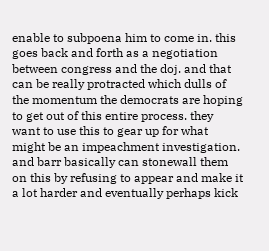enable to subpoena him to come in. this goes back and forth as a negotiation between congress and the doj. and that can be really protracted which dulls of the momentum the democrats are hoping to get out of this entire process. they want to use this to gear up for what might be an impeachment investigation. and barr basically can stonewall them on this by refusing to appear and make it a lot harder and eventually perhaps kick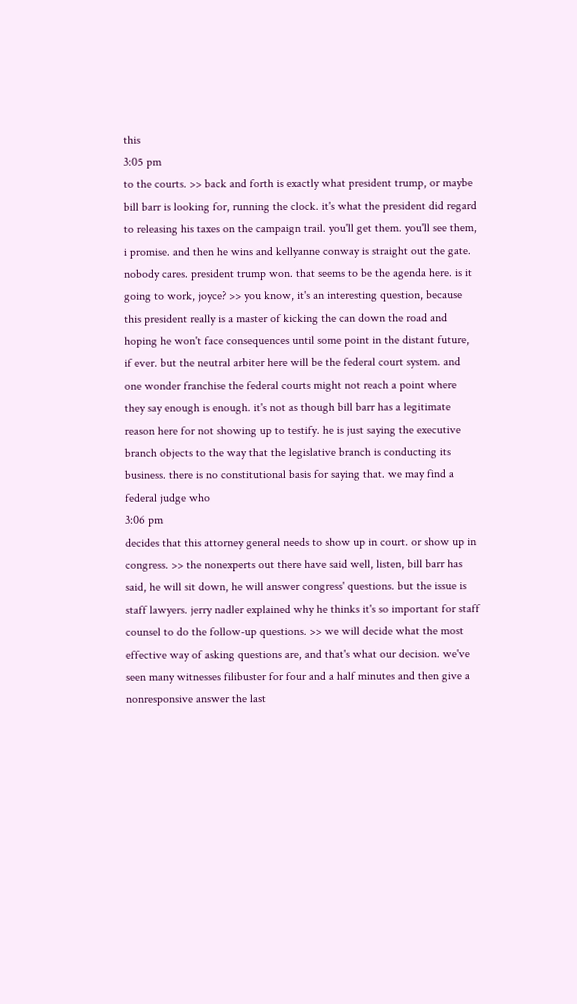this
3:05 pm
to the courts. >> back and forth is exactly what president trump, or maybe bill barr is looking for, running the clock. it's what the president did regard to releasing his taxes on the campaign trail. you'll get them. you'll see them, i promise. and then he wins and kellyanne conway is straight out the gate. nobody cares. president trump won. that seems to be the agenda here. is it going to work, joyce? >> you know, it's an interesting question, because this president really is a master of kicking the can down the road and hoping he won't face consequences until some point in the distant future, if ever. but the neutral arbiter here will be the federal court system. and one wonder franchise the federal courts might not reach a point where they say enough is enough. it's not as though bill barr has a legitimate reason here for not showing up to testify. he is just saying the executive branch objects to the way that the legislative branch is conducting its business. there is no constitutional basis for saying that. we may find a federal judge who
3:06 pm
decides that this attorney general needs to show up in court. or show up in congress. >> the nonexperts out there have said well, listen, bill barr has said, he will sit down, he will answer congress' questions. but the issue is staff lawyers. jerry nadler explained why he thinks it's so important for staff counsel to do the follow-up questions. >> we will decide what the most effective way of asking questions are, and that's what our decision. we've seen many witnesses filibuster for four and a half minutes and then give a nonresponsive answer the last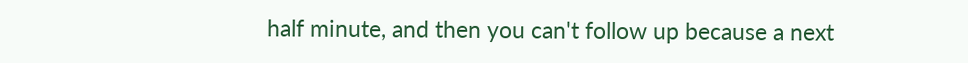half minute, and then you can't follow up because a next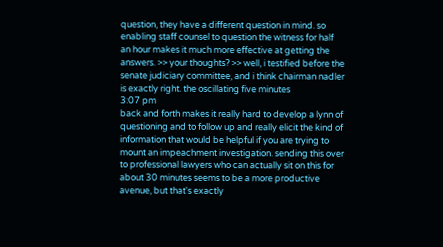question, they have a different question in mind. so enabling staff counsel to question the witness for half an hour makes it much more effective at getting the answers. >> your thoughts? >> well, i testified before the senate judiciary committee, and i think chairman nadler is exactly right. the oscillating five minutes
3:07 pm
back and forth makes it really hard to develop a lynn of questioning and to follow up and really elicit the kind of information that would be helpful if you are trying to mount an impeachment investigation. sending this over to professional lawyers who can actually sit on this for about 30 minutes seems to be a more productive avenue, but that's exactly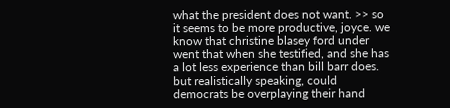what the president does not want. >> so it seems to be more productive, joyce. we know that christine blasey ford under went that when she testified, and she has a lot less experience than bill barr does. but realistically speaking, could democrats be overplaying their hand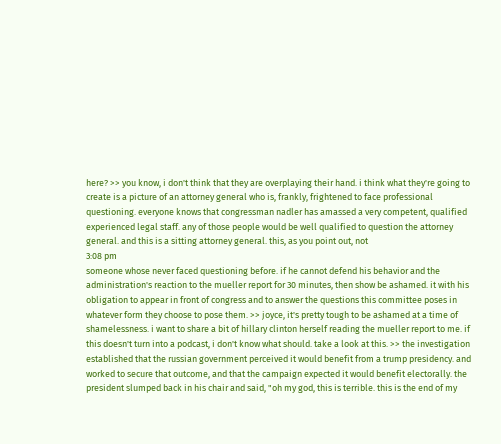here? >> you know, i don't think that they are overplaying their hand. i think what they're going to create is a picture of an attorney general who is, frankly, frightened to face professional questioning. everyone knows that congressman nadler has amassed a very competent, qualified experienced legal staff. any of those people would be well qualified to question the attorney general. and this is a sitting attorney general. this, as you point out, not
3:08 pm
someone whose never faced questioning before. if he cannot defend his behavior and the administration's reaction to the mueller report for 30 minutes, then show be ashamed. it with his obligation to appear in front of congress and to answer the questions this committee poses in whatever form they choose to pose them. >> joyce, it's pretty tough to be ashamed at a time of shamelessness. i want to share a bit of hillary clinton herself reading the mueller report to me. if this doesn't turn into a podcast, i don't know what should. take a look at this. >> the investigation established that the russian government perceived it would benefit from a trump presidency. and worked to secure that outcome, and that the campaign expected it would benefit electorally. the president slumped back in his chair and said, "oh my god, this is terrible. this is the end of my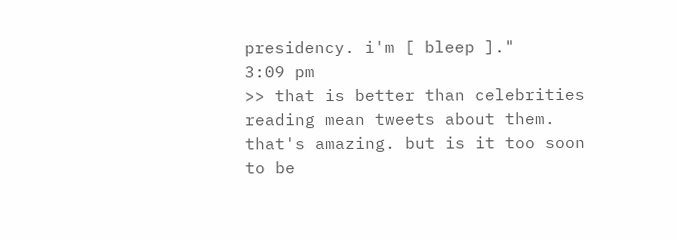presidency. i'm [ bleep ]."
3:09 pm
>> that is better than celebrities reading mean tweets about them. that's amazing. but is it too soon to be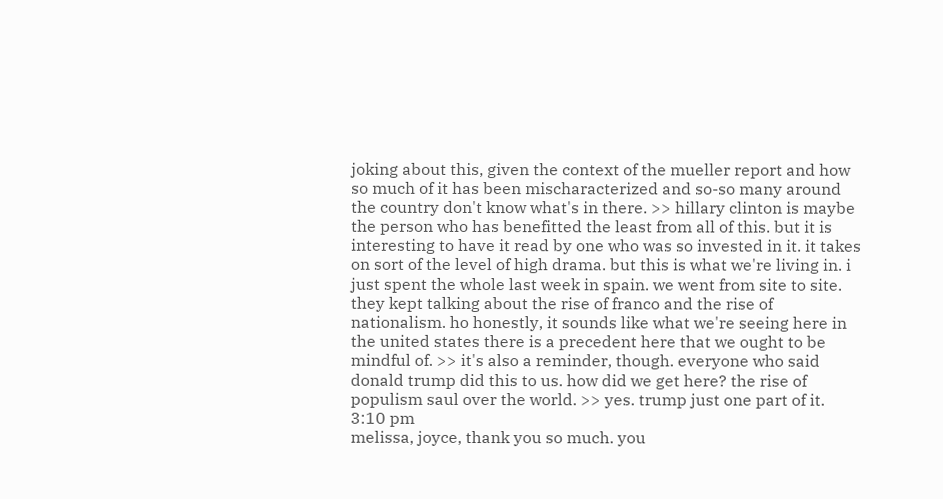joking about this, given the context of the mueller report and how so much of it has been mischaracterized and so-so many around the country don't know what's in there. >> hillary clinton is maybe the person who has benefitted the least from all of this. but it is interesting to have it read by one who was so invested in it. it takes on sort of the level of high drama. but this is what we're living in. i just spent the whole last week in spain. we went from site to site. they kept talking about the rise of franco and the rise of nationalism. ho honestly, it sounds like what we're seeing here in the united states there is a precedent here that we ought to be mindful of. >> it's also a reminder, though. everyone who said donald trump did this to us. how did we get here? the rise of populism saul over the world. >> yes. trump just one part of it.
3:10 pm
melissa, joyce, thank you so much. you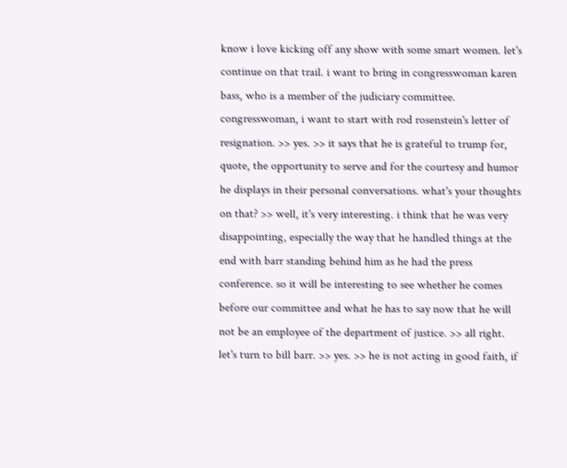know i love kicking off any show with some smart women. let's continue on that trail. i want to bring in congresswoman karen bass, who is a member of the judiciary committee. congresswoman, i want to start with rod rosenstein's letter of resignation. >> yes. >> it says that he is grateful to trump for, quote, the opportunity to serve and for the courtesy and humor he displays in their personal conversations. what's your thoughts on that? >> well, it's very interesting. i think that he was very disappointing, especially the way that he handled things at the end with barr standing behind him as he had the press conference. so it will be interesting to see whether he comes before our committee and what he has to say now that he will not be an employee of the department of justice. >> all right. let's turn to bill barr. >> yes. >> he is not acting in good faith, if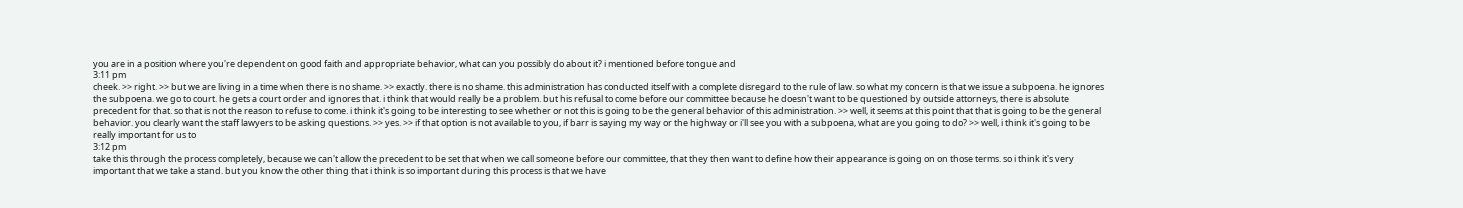you are in a position where you're dependent on good faith and appropriate behavior, what can you possibly do about it? i mentioned before tongue and
3:11 pm
cheek. >> right. >> but we are living in a time when there is no shame. >> exactly. there is no shame. this administration has conducted itself with a complete disregard to the rule of law. so what my concern is that we issue a subpoena. he ignores the subpoena. we go to court. he gets a court order and ignores that. i think that would really be a problem. but his refusal to come before our committee because he doesn't want to be questioned by outside attorneys, there is absolute precedent for that. so that is not the reason to refuse to come. i think it's going to be interesting to see whether or not this is going to be the general behavior of this administration. >> well, it seems at this point that that is going to be the general behavior. you clearly want the staff lawyers to be asking questions. >> yes. >> if that option is not available to you, if barr is saying my way or the highway or i'll see you with a subpoena, what are you going to do? >> well, i think it's going to be really important for us to
3:12 pm
take this through the process completely, because we can't allow the precedent to be set that when we call someone before our committee, that they then want to define how their appearance is going on on those terms. so i think it's very important that we take a stand. but you know the other thing that i think is so important during this process is that we have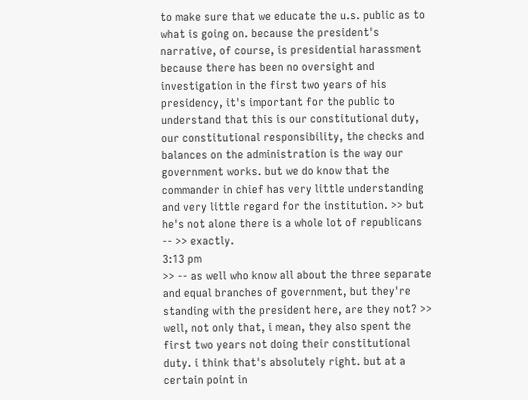to make sure that we educate the u.s. public as to what is going on. because the president's narrative, of course, is presidential harassment because there has been no oversight and investigation in the first two years of his presidency, it's important for the public to understand that this is our constitutional duty, our constitutional responsibility, the checks and balances on the administration is the way our government works. but we do know that the commander in chief has very little understanding and very little regard for the institution. >> but he's not alone there is a whole lot of republicans -- >> exactly.
3:13 pm
>> -- as well who know all about the three separate and equal branches of government, but they're standing with the president here, are they not? >> well, not only that, i mean, they also spent the first two years not doing their constitutional duty. i think that's absolutely right. but at a certain point in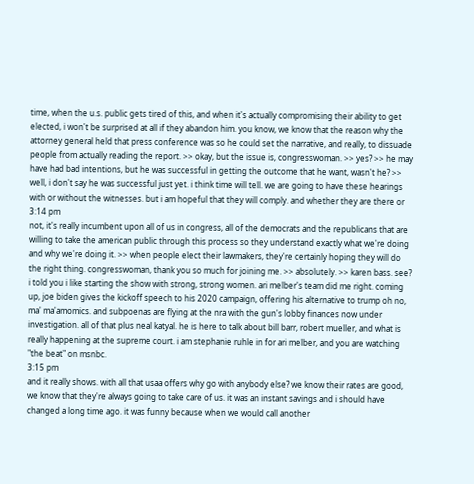time, when the u.s. public gets tired of this, and when it's actually compromising their ability to get elected, i won't be surprised at all if they abandon him. you know, we know that the reason why the attorney general held that press conference was so he could set the narrative, and really, to dissuade people from actually reading the report. >> okay, but the issue is, congresswoman. >> yes? >> he may have had bad intentions, but he was successful in getting the outcome that he want, wasn't he? >> well, i don't say he was successful just yet. i think time will tell. we are going to have these hearings with or without the witnesses. but i am hopeful that they will comply. and whether they are there or
3:14 pm
not, it's really incumbent upon all of us in congress, all of the democrats and the republicans that are willing to take the american public through this process so they understand exactly what we're doing and why we're doing it. >> when people elect their lawmakers, they're certainly hoping they will do the right thing. congresswoman, thank you so much for joining me. >> absolutely. >> karen bass. see? i told you i like starting the show with strong, strong women. ari melber's team did me right. coming up, joe biden gives the kickoff speech to his 2020 campaign, offering his alternative to trump oh no, ma' ma'amomics. and subpoenas are flying at the nra with the gun's lobby finances now under investigation. all of that plus neal katyal. he is here to talk about bill barr, robert mueller, and what is really happening at the supreme court. i am stephanie ruhle in for ari melber, and you are watching "the beat" on msnbc.
3:15 pm
and it really shows. with all that usaa offers why go with anybody else? we know their rates are good, we know that they're always going to take care of us. it was an instant savings and i should have changed a long time ago. it was funny because when we would call another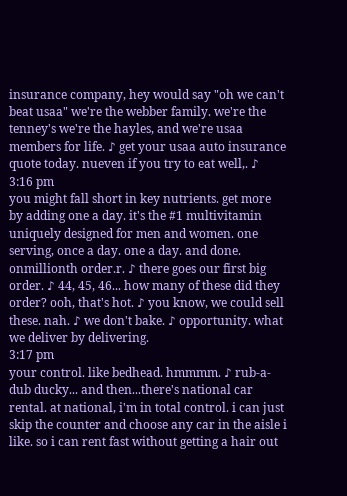insurance company, hey would say "oh we can't beat usaa" we're the webber family. we're the tenney's we're the hayles, and we're usaa members for life. ♪ get your usaa auto insurance quote today. nueven if you try to eat well,. ♪
3:16 pm
you might fall short in key nutrients. get more by adding one a day. it's the #1 multivitamin uniquely designed for men and women. one serving, once a day. one a day. and done. onmillionth order.r. ♪ there goes our first big order. ♪ 44, 45, 46... how many of these did they order? ooh, that's hot. ♪ you know, we could sell these. nah. ♪ we don't bake. ♪ opportunity. what we deliver by delivering.
3:17 pm
your control. like bedhead. hmmmm. ♪ rub-a-dub ducky... and then...there's national car rental. at national, i'm in total control. i can just skip the counter and choose any car in the aisle i like. so i can rent fast without getting a hair out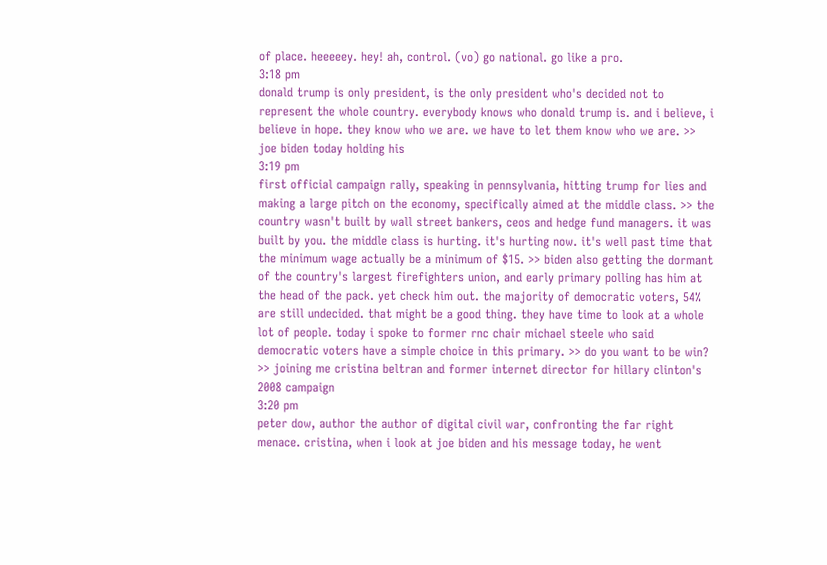of place. heeeeey. hey! ah, control. (vo) go national. go like a pro.
3:18 pm
donald trump is only president, is the only president who's decided not to represent the whole country. everybody knows who donald trump is. and i believe, i believe in hope. they know who we are. we have to let them know who we are. >> joe biden today holding his
3:19 pm
first official campaign rally, speaking in pennsylvania, hitting trump for lies and making a large pitch on the economy, specifically aimed at the middle class. >> the country wasn't built by wall street bankers, ceos and hedge fund managers. it was built by you. the middle class is hurting. it's hurting now. it's well past time that the minimum wage actually be a minimum of $15. >> biden also getting the dormant of the country's largest firefighters union, and early primary polling has him at the head of the pack. yet check him out. the majority of democratic voters, 54% are still undecided. that might be a good thing. they have time to look at a whole lot of people. today i spoke to former rnc chair michael steele who said democratic voters have a simple choice in this primary. >> do you want to be win? >> joining me cristina beltran and former internet director for hillary clinton's 2008 campaign
3:20 pm
peter dow, author the author of digital civil war, confronting the far right menace. cristina, when i look at joe biden and his message today, he went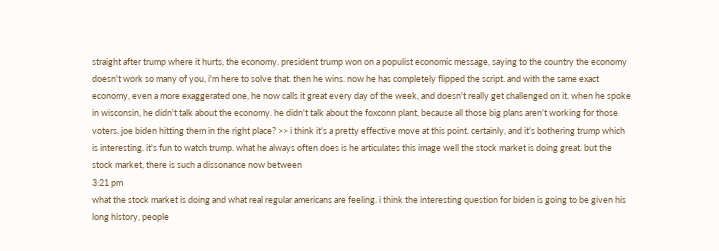straight after trump where it hurts, the economy. president trump won on a populist economic message, saying to the country the economy doesn't work so many of you, i'm here to solve that. then he wins. now he has completely flipped the script. and with the same exact economy, even a more exaggerated one, he now calls it great every day of the week, and doesn't really get challenged on it. when he spoke in wisconsin, he didn't talk about the economy. he didn't talk about the foxconn plant, because all those big plans aren't working for those voters. joe biden hitting them in the right place? >> i think it's a pretty effective move at this point. certainly, and it's bothering trump which is interesting. it's fun to watch trump. what he always often does is he articulates this image well the stock market is doing great. but the stock market, there is such a dissonance now between
3:21 pm
what the stock market is doing and what real regular americans are feeling. i think the interesting question for biden is going to be given his long history, people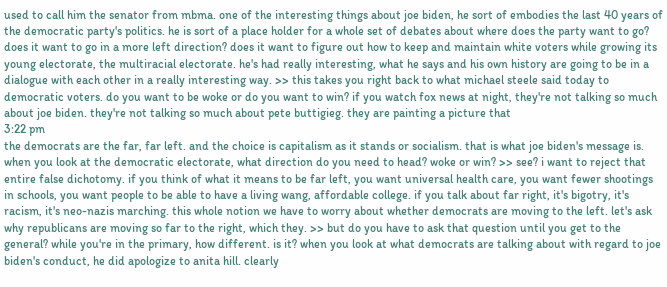used to call him the senator from mbma. one of the interesting things about joe biden, he sort of embodies the last 40 years of the democratic party's politics. he is sort of a place holder for a whole set of debates about where does the party want to go? does it want to go in a more left direction? does it want to figure out how to keep and maintain white voters while growing its young electorate, the multiracial electorate. he's had really interesting, what he says and his own history are going to be in a dialogue with each other in a really interesting way. >> this takes you right back to what michael steele said today to democratic voters. do you want to be woke or do you want to win? if you watch fox news at night, they're not talking so much about joe biden. they're not talking so much about pete buttigieg. they are painting a picture that
3:22 pm
the democrats are the far, far left. and the choice is capitalism as it stands or socialism. that is what joe biden's message is. when you look at the democratic electorate, what direction do you need to head? woke or win? >> see? i want to reject that entire false dichotomy. if you think of what it means to be far left, you want universal health care, you want fewer shootings in schools, you want people to be able to have a living wang, affordable college. if you talk about far right, it's bigotry, it's racism, it's neo-nazis marching. this whole notion we have to worry about whether democrats are moving to the left. let's ask why republicans are moving so far to the right, which they. >> but do you have to ask that question until you get to the general? while you're in the primary, how different. is it? when you look at what democrats are talking about with regard to joe biden's conduct, he did apologize to anita hill. clearly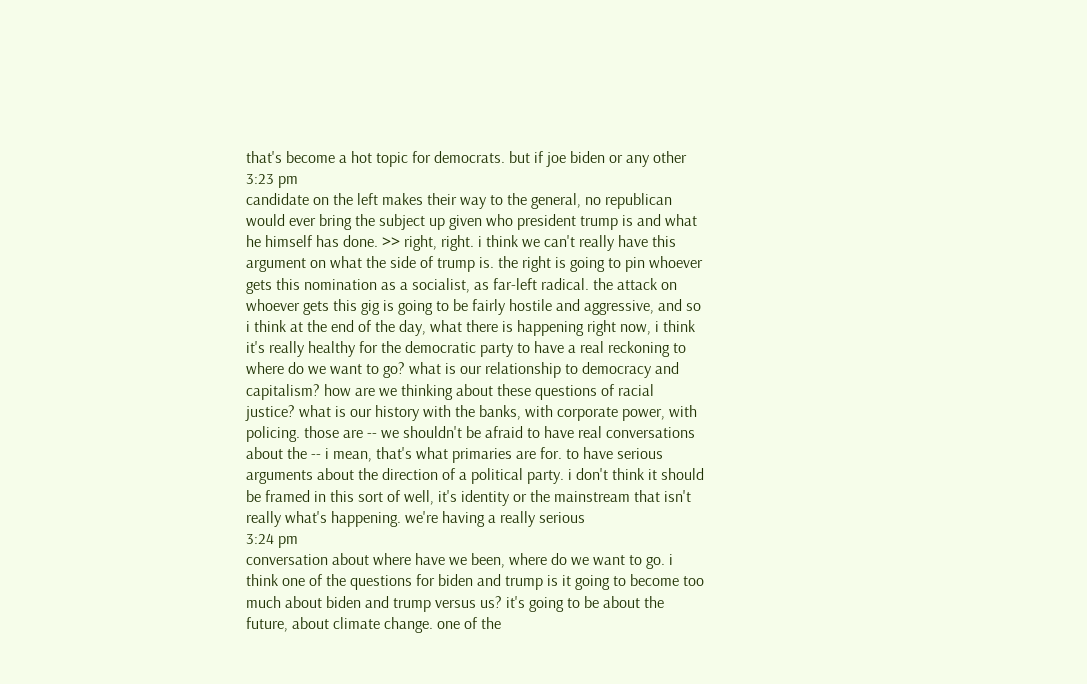that's become a hot topic for democrats. but if joe biden or any other
3:23 pm
candidate on the left makes their way to the general, no republican would ever bring the subject up given who president trump is and what he himself has done. >> right, right. i think we can't really have this argument on what the side of trump is. the right is going to pin whoever gets this nomination as a socialist, as far-left radical. the attack on whoever gets this gig is going to be fairly hostile and aggressive, and so i think at the end of the day, what there is happening right now, i think it's really healthy for the democratic party to have a real reckoning to where do we want to go? what is our relationship to democracy and capitalism? how are we thinking about these questions of racial justice? what is our history with the banks, with corporate power, with policing. those are -- we shouldn't be afraid to have real conversations about the -- i mean, that's what primaries are for. to have serious arguments about the direction of a political party. i don't think it should be framed in this sort of well, it's identity or the mainstream that isn't really what's happening. we're having a really serious
3:24 pm
conversation about where have we been, where do we want to go. i think one of the questions for biden and trump is it going to become too much about biden and trump versus us? it's going to be about the future, about climate change. one of the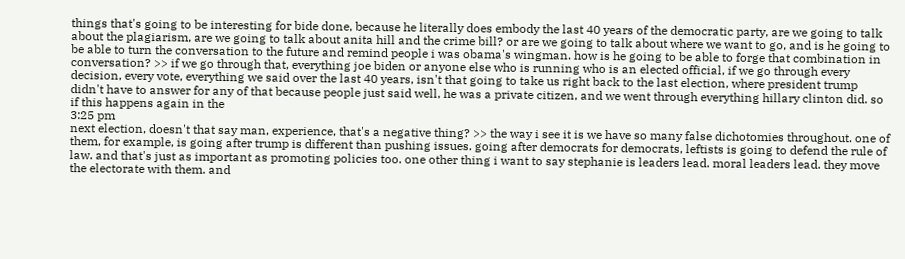things that's going to be interesting for bide done, because he literally does embody the last 40 years of the democratic party, are we going to talk about the plagiarism, are we going to talk about anita hill and the crime bill? or are we going to talk about where we want to go, and is he going to be able to turn the conversation to the future and remind people i was obama's wingman. how is he going to be able to forge that combination in conversation? >> if we go through that, everything joe biden or anyone else who is running who is an elected official, if we go through every decision, every vote, everything we said over the last 40 years, isn't that going to take us right back to the last election, where president trump didn't have to answer for any of that because people just said well, he was a private citizen, and we went through everything hillary clinton did. so if this happens again in the
3:25 pm
next election, doesn't that say man, experience, that's a negative thing? >> the way i see it is we have so many false dichotomies throughout. one of them, for example, is going after trump is different than pushing issues. going after democrats for democrats, leftists is going to defend the rule of law. and that's just as important as promoting policies too. one other thing i want to say stephanie is leaders lead. moral leaders lead. they move the electorate with them. and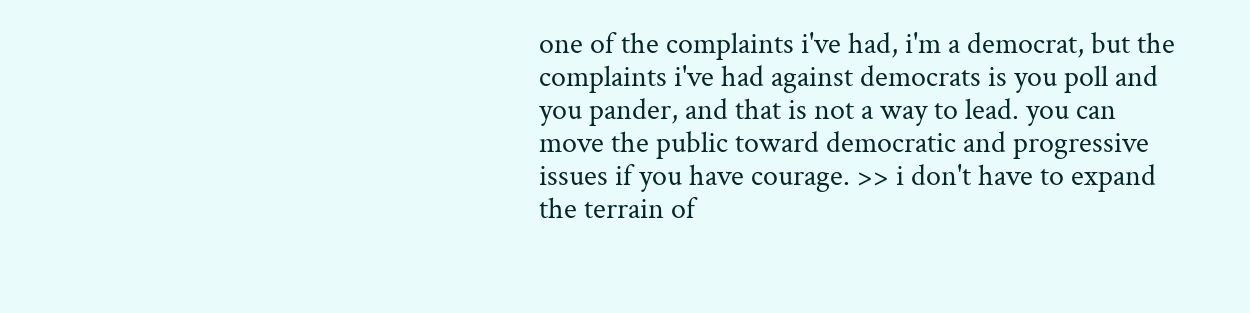one of the complaints i've had, i'm a democrat, but the complaints i've had against democrats is you poll and you pander, and that is not a way to lead. you can move the public toward democratic and progressive issues if you have courage. >> i don't have to expand the terrain of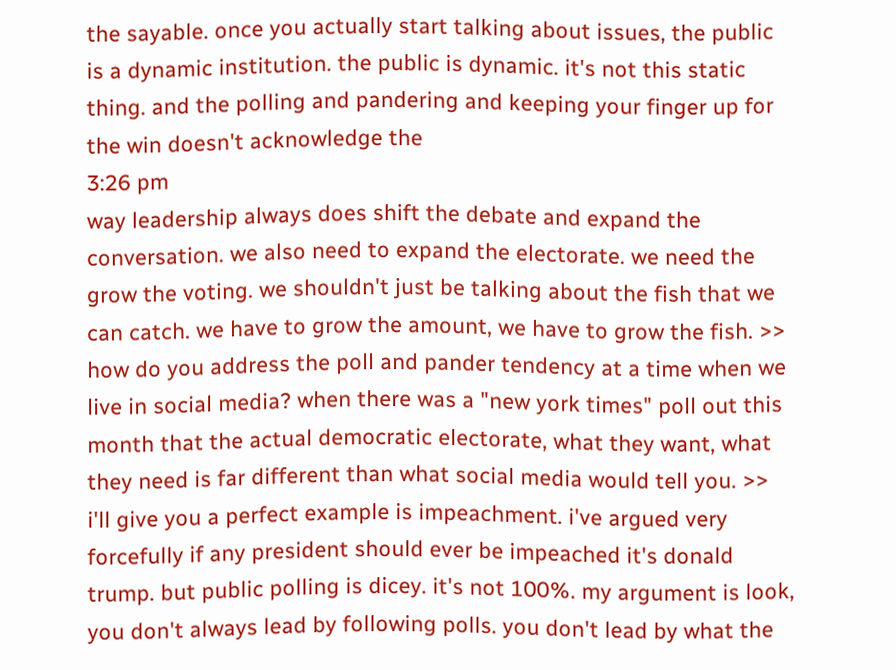the sayable. once you actually start talking about issues, the public is a dynamic institution. the public is dynamic. it's not this static thing. and the polling and pandering and keeping your finger up for the win doesn't acknowledge the
3:26 pm
way leadership always does shift the debate and expand the conversation. we also need to expand the electorate. we need the grow the voting. we shouldn't just be talking about the fish that we can catch. we have to grow the amount, we have to grow the fish. >> how do you address the poll and pander tendency at a time when we live in social media? when there was a "new york times" poll out this month that the actual democratic electorate, what they want, what they need is far different than what social media would tell you. >> i'll give you a perfect example is impeachment. i've argued very forcefully if any president should ever be impeached it's donald trump. but public polling is dicey. it's not 100%. my argument is look, you don't always lead by following polls. you don't lead by what the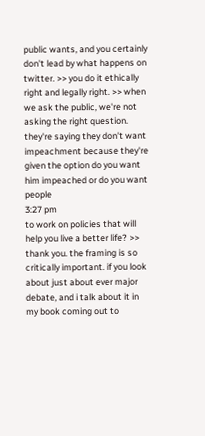public wants, and you certainly don't lead by what happens on twitter. >> you do it ethically right and legally right. >> when we ask the public, we're not asking the right question. they're saying they don't want impeachment because they're given the option do you want him impeached or do you want people
3:27 pm
to work on policies that will help you live a better life? >> thank you. the framing is so critically important. if you look about just about ever major debate, and i talk about it in my book coming out to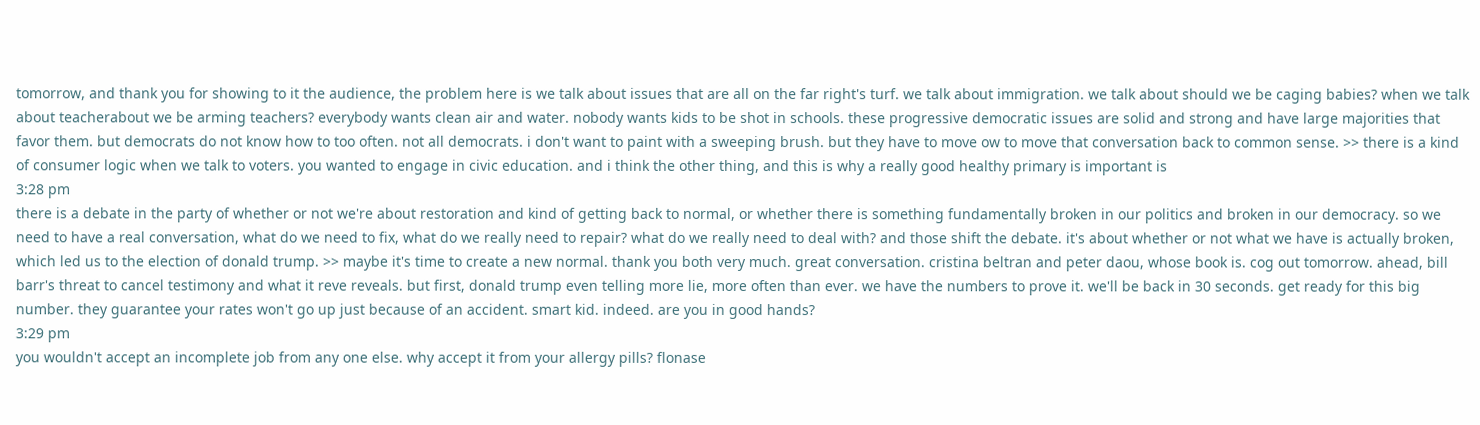tomorrow, and thank you for showing to it the audience, the problem here is we talk about issues that are all on the far right's turf. we talk about immigration. we talk about should we be caging babies? when we talk about teacherabout we be arming teachers? everybody wants clean air and water. nobody wants kids to be shot in schools. these progressive democratic issues are solid and strong and have large majorities that favor them. but democrats do not know how to too often. not all democrats. i don't want to paint with a sweeping brush. but they have to move ow to move that conversation back to common sense. >> there is a kind of consumer logic when we talk to voters. you wanted to engage in civic education. and i think the other thing, and this is why a really good healthy primary is important is
3:28 pm
there is a debate in the party of whether or not we're about restoration and kind of getting back to normal, or whether there is something fundamentally broken in our politics and broken in our democracy. so we need to have a real conversation, what do we need to fix, what do we really need to repair? what do we really need to deal with? and those shift the debate. it's about whether or not what we have is actually broken, which led us to the election of donald trump. >> maybe it's time to create a new normal. thank you both very much. great conversation. cristina beltran and peter daou, whose book is. cog out tomorrow. ahead, bill barr's threat to cancel testimony and what it reve reveals. but first, donald trump even telling more lie, more often than ever. we have the numbers to prove it. we'll be back in 30 seconds. get ready for this big number. they guarantee your rates won't go up just because of an accident. smart kid. indeed. are you in good hands?
3:29 pm
you wouldn't accept an incomplete job from any one else. why accept it from your allergy pills? flonase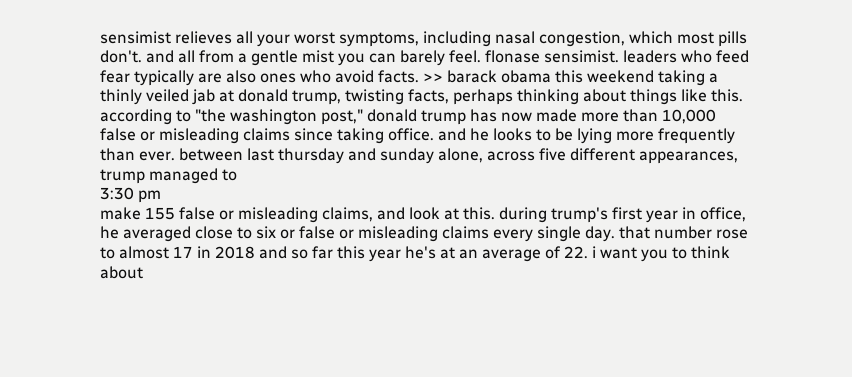sensimist relieves all your worst symptoms, including nasal congestion, which most pills don't. and all from a gentle mist you can barely feel. flonase sensimist. leaders who feed fear typically are also ones who avoid facts. >> barack obama this weekend taking a thinly veiled jab at donald trump, twisting facts, perhaps thinking about things like this. according to "the washington post," donald trump has now made more than 10,000 false or misleading claims since taking office. and he looks to be lying more frequently than ever. between last thursday and sunday alone, across five different appearances, trump managed to
3:30 pm
make 155 false or misleading claims, and look at this. during trump's first year in office, he averaged close to six or false or misleading claims every single day. that number rose to almost 17 in 2018 and so far this year he's at an average of 22. i want you to think about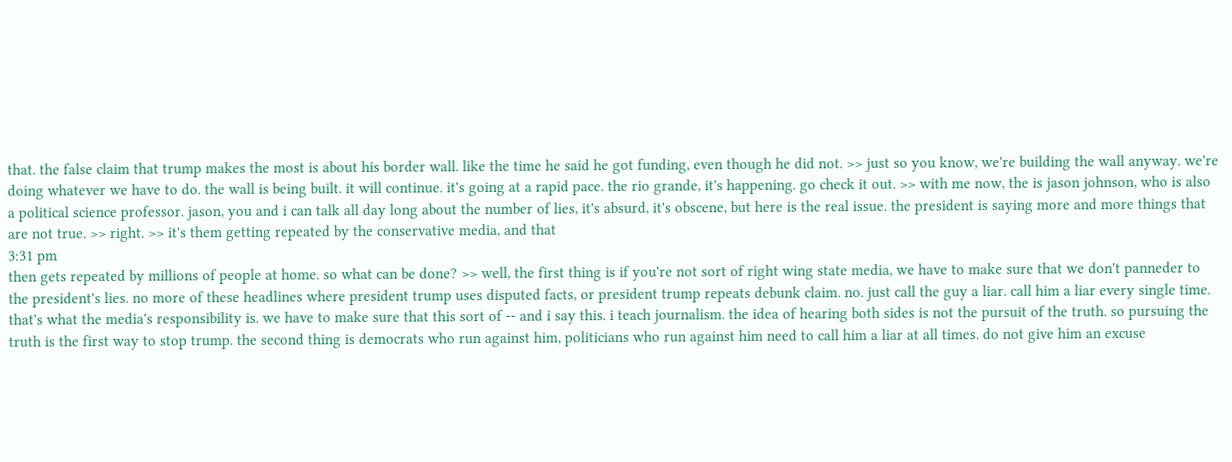that. the false claim that trump makes the most is about his border wall. like the time he said he got funding, even though he did not. >> just so you know, we're building the wall anyway. we're doing whatever we have to do. the wall is being built. it will continue. it's going at a rapid pace. the rio grande, it's happening. go check it out. >> with me now, the is jason johnson, who is also a political science professor. jason, you and i can talk all day long about the number of lies, it's absurd, it's obscene, but here is the real issue. the president is saying more and more things that are not true. >> right. >> it's them getting repeated by the conservative media, and that
3:31 pm
then gets repeated by millions of people at home. so what can be done? >> well, the first thing is if you're not sort of right wing state media, we have to make sure that we don't panneder to the president's lies. no more of these headlines where president trump uses disputed facts, or president trump repeats debunk claim. no. just call the guy a liar. call him a liar every single time. that's what the media's responsibility is. we have to make sure that this sort of -- and i say this. i teach journalism. the idea of hearing both sides is not the pursuit of the truth. so pursuing the truth is the first way to stop trump. the second thing is democrats who run against him, politicians who run against him need to call him a liar at all times. do not give him an excuse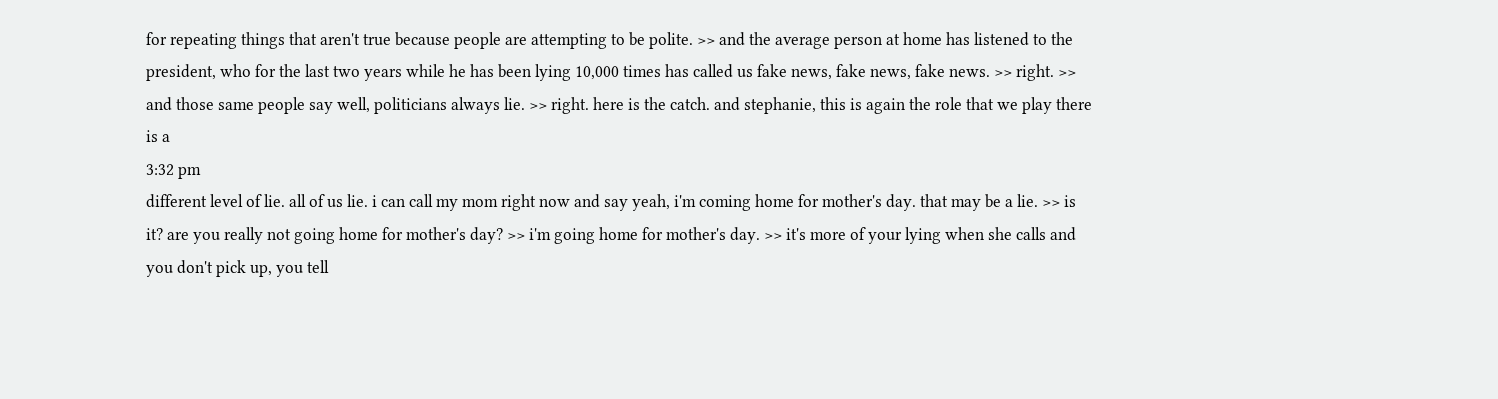for repeating things that aren't true because people are attempting to be polite. >> and the average person at home has listened to the president, who for the last two years while he has been lying 10,000 times has called us fake news, fake news, fake news. >> right. >> and those same people say well, politicians always lie. >> right. here is the catch. and stephanie, this is again the role that we play there is a
3:32 pm
different level of lie. all of us lie. i can call my mom right now and say yeah, i'm coming home for mother's day. that may be a lie. >> is it? are you really not going home for mother's day? >> i'm going home for mother's day. >> it's more of your lying when she calls and you don't pick up, you tell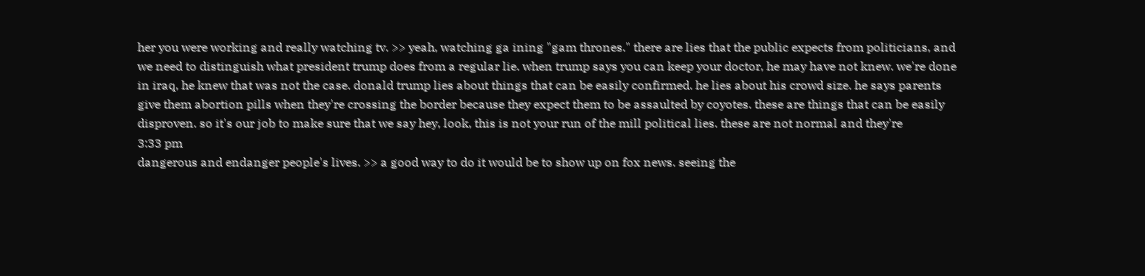her you were working and really watching tv. >> yeah, watching ga ining "gam thrones." there are lies that the public expects from politicians, and we need to distinguish what president trump does from a regular lie. when trump says you can keep your doctor, he may have not knew. we're done in iraq, he knew that was not the case. donald trump lies about things that can be easily confirmed. he lies about his crowd size. he says parents give them abortion pills when they're crossing the border because they expect them to be assaulted by coyotes. these are things that can be easily disproven. so it's our job to make sure that we say hey, look, this is not your run of the mill political lies. these are not normal and they're
3:33 pm
dangerous and endanger people's lives. >> a good way to do it would be to show up on fox news. seeing the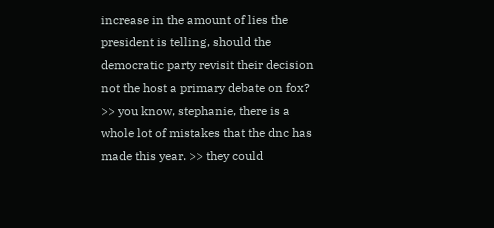increase in the amount of lies the president is telling, should the democratic party revisit their decision not the host a primary debate on fox? >> you know, stephanie, there is a whole lot of mistakes that the dnc has made this year. >> they could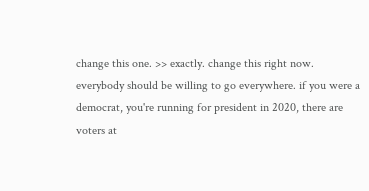change this one. >> exactly. change this right now. everybody should be willing to go everywhere. if you were a democrat, you're running for president in 2020, there are voters at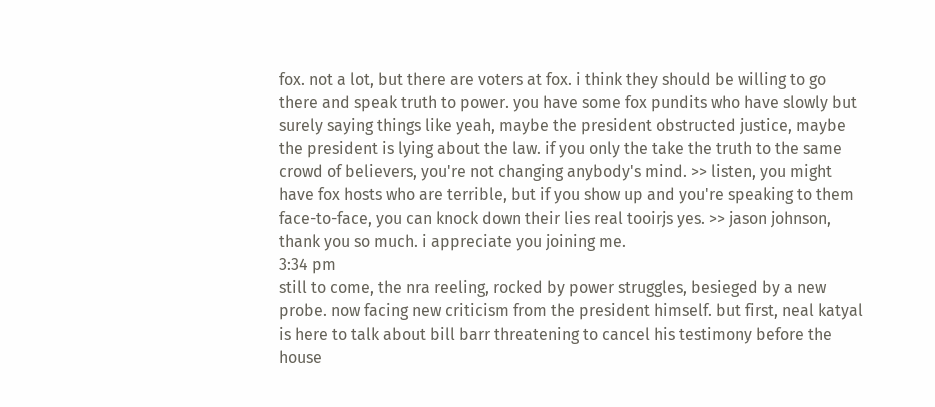fox. not a lot, but there are voters at fox. i think they should be willing to go there and speak truth to power. you have some fox pundits who have slowly but surely saying things like yeah, maybe the president obstructed justice, maybe the president is lying about the law. if you only the take the truth to the same crowd of believers, you're not changing anybody's mind. >> listen, you might have fox hosts who are terrible, but if you show up and you're speaking to them face-to-face, you can knock down their lies real tooirjs yes. >> jason johnson, thank you so much. i appreciate you joining me.
3:34 pm
still to come, the nra reeling, rocked by power struggles, besieged by a new probe. now facing new criticism from the president himself. but first, neal katyal is here to talk about bill barr threatening to cancel his testimony before the house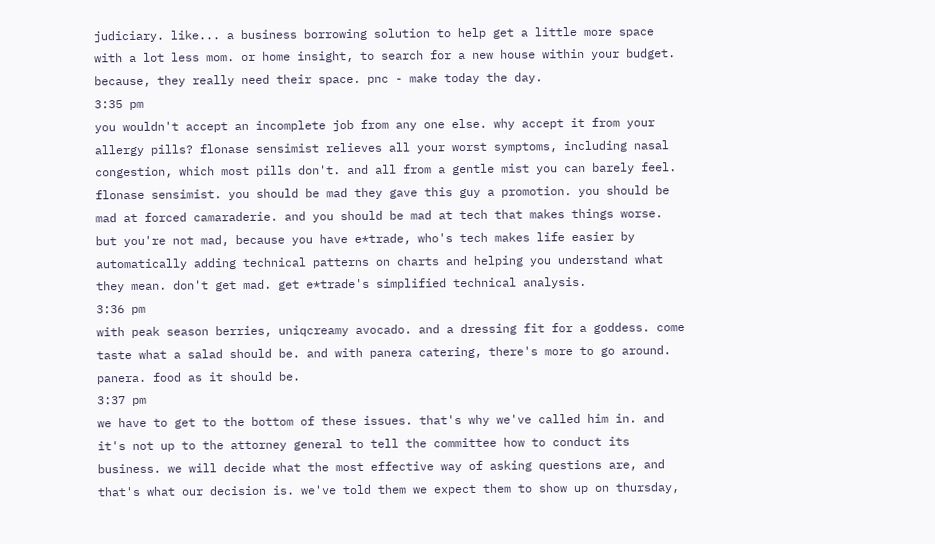judiciary. like... a business borrowing solution to help get a little more space with a lot less mom. or home insight, to search for a new house within your budget. because, they really need their space. pnc - make today the day.
3:35 pm
you wouldn't accept an incomplete job from any one else. why accept it from your allergy pills? flonase sensimist relieves all your worst symptoms, including nasal congestion, which most pills don't. and all from a gentle mist you can barely feel. flonase sensimist. you should be mad they gave this guy a promotion. you should be mad at forced camaraderie. and you should be mad at tech that makes things worse. but you're not mad, because you have e*trade, who's tech makes life easier by automatically adding technical patterns on charts and helping you understand what they mean. don't get mad. get e*trade's simplified technical analysis.
3:36 pm
with peak season berries, uniqcreamy avocado. and a dressing fit for a goddess. come taste what a salad should be. and with panera catering, there's more to go around. panera. food as it should be.
3:37 pm
we have to get to the bottom of these issues. that's why we've called him in. and it's not up to the attorney general to tell the committee how to conduct its business. we will decide what the most effective way of asking questions are, and that's what our decision is. we've told them we expect them to show up on thursday,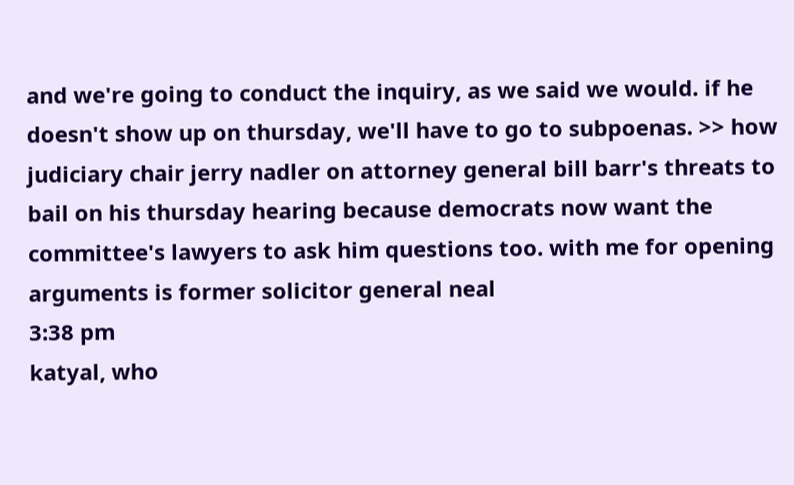and we're going to conduct the inquiry, as we said we would. if he doesn't show up on thursday, we'll have to go to subpoenas. >> how judiciary chair jerry nadler on attorney general bill barr's threats to bail on his thursday hearing because democrats now want the committee's lawyers to ask him questions too. with me for opening arguments is former solicitor general neal
3:38 pm
katyal, who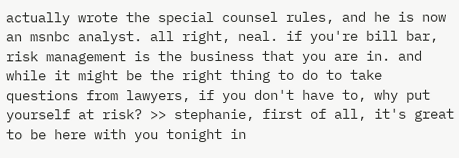actually wrote the special counsel rules, and he is now an msnbc analyst. all right, neal. if you're bill bar, risk management is the business that you are in. and while it might be the right thing to do to take questions from lawyers, if you don't have to, why put yourself at risk? >> stephanie, first of all, it's great to be here with you tonight in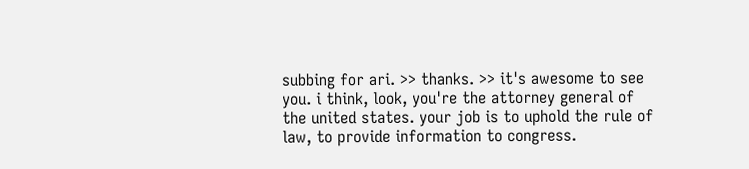subbing for ari. >> thanks. >> it's awesome to see you. i think, look, you're the attorney general of the united states. your job is to uphold the rule of law, to provide information to congress.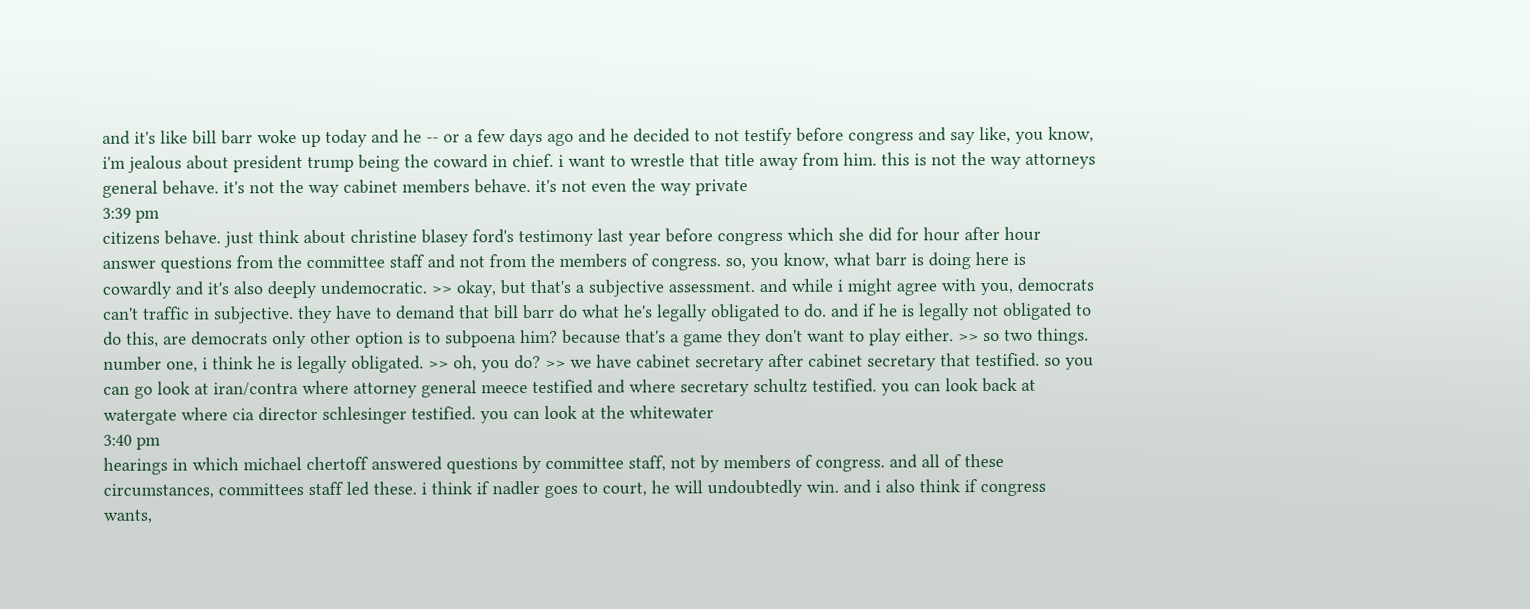and it's like bill barr woke up today and he -- or a few days ago and he decided to not testify before congress and say like, you know, i'm jealous about president trump being the coward in chief. i want to wrestle that title away from him. this is not the way attorneys general behave. it's not the way cabinet members behave. it's not even the way private
3:39 pm
citizens behave. just think about christine blasey ford's testimony last year before congress which she did for hour after hour answer questions from the committee staff and not from the members of congress. so, you know, what barr is doing here is cowardly and it's also deeply undemocratic. >> okay, but that's a subjective assessment. and while i might agree with you, democrats can't traffic in subjective. they have to demand that bill barr do what he's legally obligated to do. and if he is legally not obligated to do this, are democrats only other option is to subpoena him? because that's a game they don't want to play either. >> so two things. number one, i think he is legally obligated. >> oh, you do? >> we have cabinet secretary after cabinet secretary that testified. so you can go look at iran/contra where attorney general meece testified and where secretary schultz testified. you can look back at watergate where cia director schlesinger testified. you can look at the whitewater
3:40 pm
hearings in which michael chertoff answered questions by committee staff, not by members of congress. and all of these circumstances, committees staff led these. i think if nadler goes to court, he will undoubtedly win. and i also think if congress wants,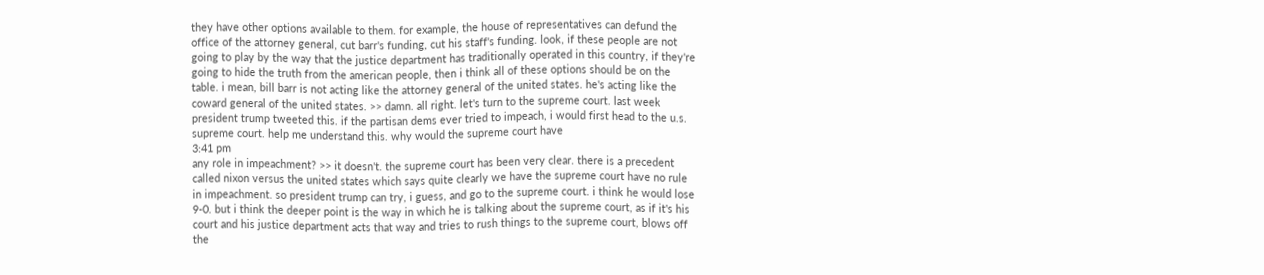they have other options available to them. for example, the house of representatives can defund the office of the attorney general, cut barr's funding, cut his staff's funding. look, if these people are not going to play by the way that the justice department has traditionally operated in this country, if they're going to hide the truth from the american people, then i think all of these options should be on the table. i mean, bill barr is not acting like the attorney general of the united states. he's acting like the coward general of the united states. >> damn. all right. let's turn to the supreme court. last week president trump tweeted this. if the partisan dems ever tried to impeach, i would first head to the u.s. supreme court. help me understand this. why would the supreme court have
3:41 pm
any role in impeachment? >> it doesn't. the supreme court has been very clear. there is a precedent called nixon versus the united states which says quite clearly we have the supreme court have no rule in impeachment. so president trump can try, i guess, and go to the supreme court. i think he would lose 9-0. but i think the deeper point is the way in which he is talking about the supreme court, as if it's his court and his justice department acts that way and tries to rush things to the supreme court, blows off the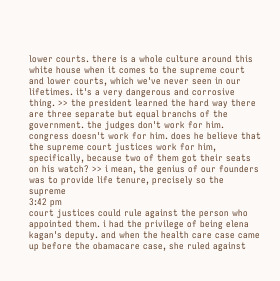lower courts. there is a whole culture around this white house when it comes to the supreme court and lower courts, which we've never seen in our lifetimes. it's a very dangerous and corrosive thing. >> the president learned the hard way there are three separate but equal branchs of the government. the judges don't work for him. congress doesn't work for him. does he believe that the supreme court justices work for him, specifically, because two of them got their seats on his watch? >> i mean, the genius of our founders was to provide life tenure, precisely so the supreme
3:42 pm
court justices could rule against the person who appointed them. i had the privilege of being elena kagan's deputy. and when the health care case came up before the obamacare case, she ruled against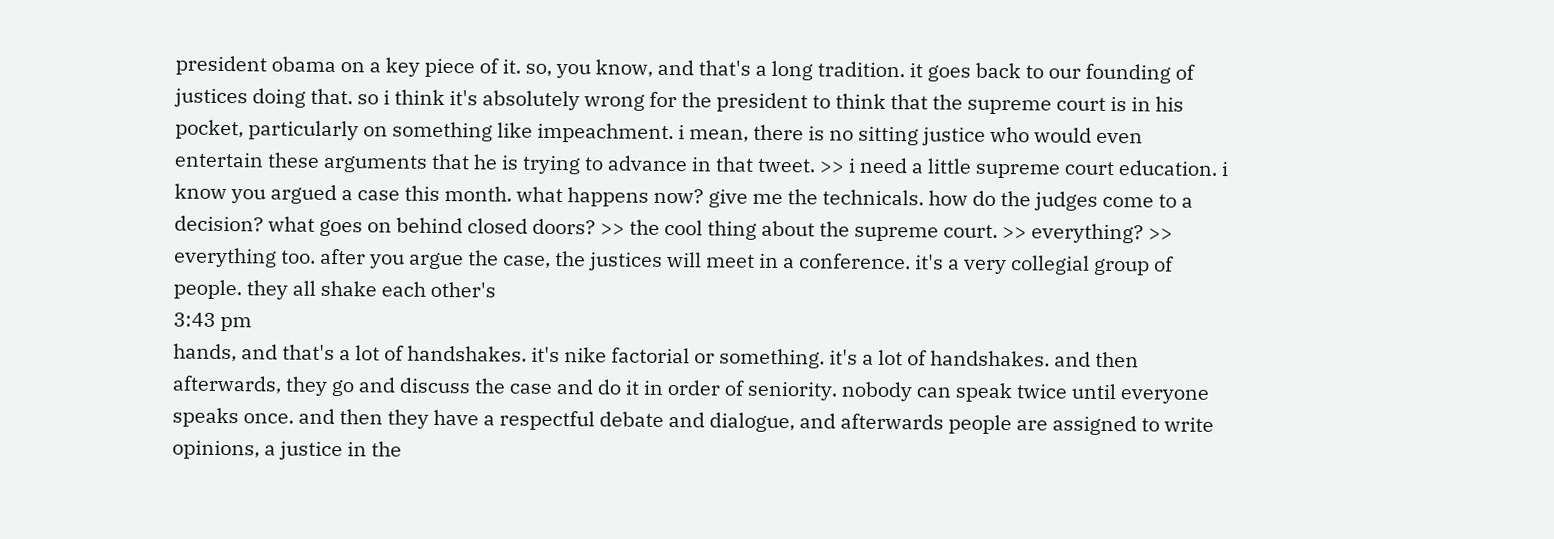president obama on a key piece of it. so, you know, and that's a long tradition. it goes back to our founding of justices doing that. so i think it's absolutely wrong for the president to think that the supreme court is in his pocket, particularly on something like impeachment. i mean, there is no sitting justice who would even entertain these arguments that he is trying to advance in that tweet. >> i need a little supreme court education. i know you argued a case this month. what happens now? give me the technicals. how do the judges come to a decision? what goes on behind closed doors? >> the cool thing about the supreme court. >> everything? >> everything too. after you argue the case, the justices will meet in a conference. it's a very collegial group of people. they all shake each other's
3:43 pm
hands, and that's a lot of handshakes. it's nike factorial or something. it's a lot of handshakes. and then afterwards, they go and discuss the case and do it in order of seniority. nobody can speak twice until everyone speaks once. and then they have a respectful debate and dialogue, and afterwards people are assigned to write opinions, a justice in the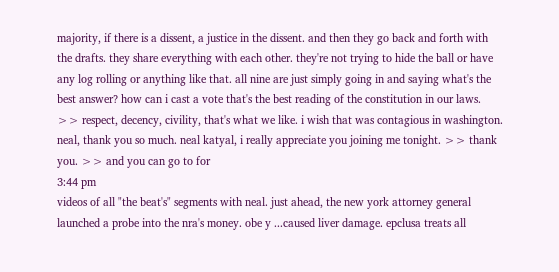majority, if there is a dissent, a justice in the dissent. and then they go back and forth with the drafts. they share everything with each other. they're not trying to hide the ball or have any log rolling or anything like that. all nine are just simply going in and saying what's the best answer? how can i cast a vote that's the best reading of the constitution in our laws. >> respect, decency, civility, that's what we like. i wish that was contagious in washington. neal, thank you so much. neal katyal, i really appreciate you joining me tonight. >> thank you. >> and you can go to for
3:44 pm
videos of all "the beat's" segments with neal. just ahead, the new york attorney general launched a probe into the nra's money. obe y ...caused liver damage. epclusa treats all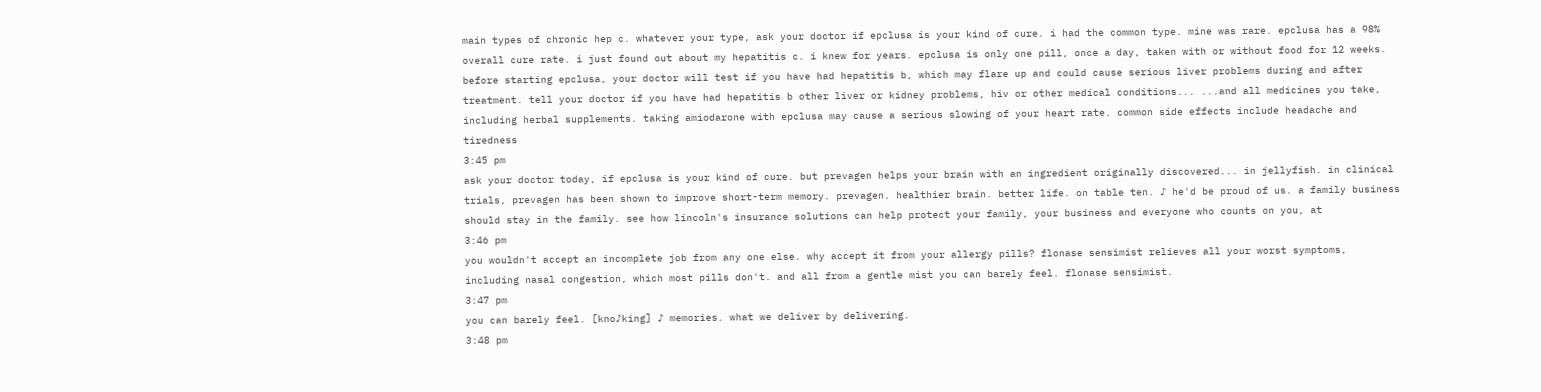main types of chronic hep c. whatever your type, ask your doctor if epclusa is your kind of cure. i had the common type. mine was rare. epclusa has a 98% overall cure rate. i just found out about my hepatitis c. i knew for years. epclusa is only one pill, once a day, taken with or without food for 12 weeks. before starting epclusa, your doctor will test if you have had hepatitis b, which may flare up and could cause serious liver problems during and after treatment. tell your doctor if you have had hepatitis b other liver or kidney problems, hiv or other medical conditions... ...and all medicines you take, including herbal supplements. taking amiodarone with epclusa may cause a serious slowing of your heart rate. common side effects include headache and tiredness
3:45 pm
ask your doctor today, if epclusa is your kind of cure. but prevagen helps your brain with an ingredient originally discovered... in jellyfish. in clinical trials, prevagen has been shown to improve short-term memory. prevagen. healthier brain. better life. on table ten. ♪ he'd be proud of us. a family business should stay in the family. see how lincoln's insurance solutions can help protect your family, your business and everyone who counts on you, at
3:46 pm
you wouldn't accept an incomplete job from any one else. why accept it from your allergy pills? flonase sensimist relieves all your worst symptoms, including nasal congestion, which most pills don't. and all from a gentle mist you can barely feel. flonase sensimist.
3:47 pm
you can barely feel. [kno♪king] ♪ memories. what we deliver by delivering.
3:48 pm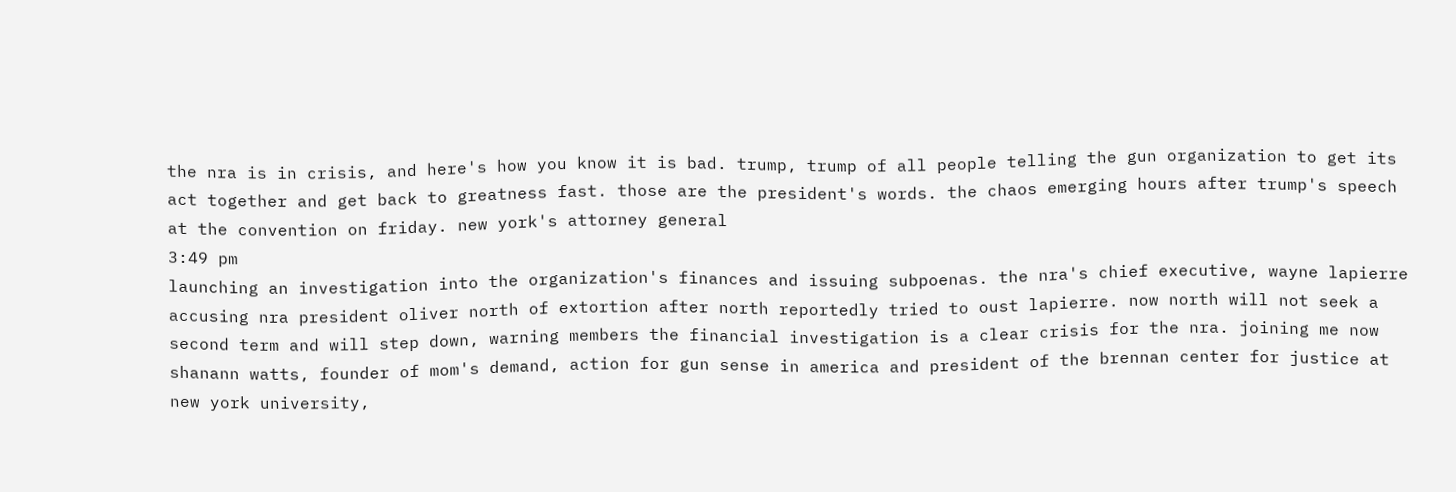the nra is in crisis, and here's how you know it is bad. trump, trump of all people telling the gun organization to get its act together and get back to greatness fast. those are the president's words. the chaos emerging hours after trump's speech at the convention on friday. new york's attorney general
3:49 pm
launching an investigation into the organization's finances and issuing subpoenas. the nra's chief executive, wayne lapierre accusing nra president oliver north of extortion after north reportedly tried to oust lapierre. now north will not seek a second term and will step down, warning members the financial investigation is a clear crisis for the nra. joining me now shanann watts, founder of mom's demand, action for gun sense in america and president of the brennan center for justice at new york university,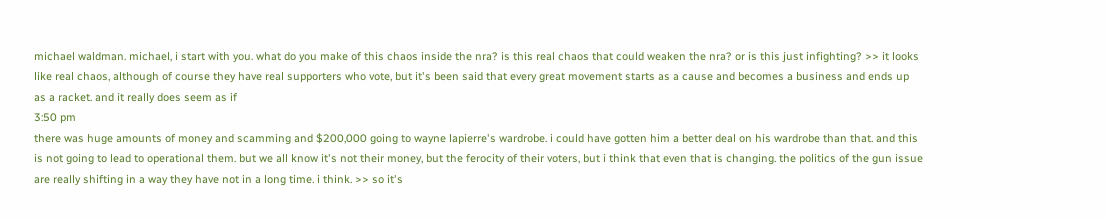michael waldman. michael, i start with you. what do you make of this chaos inside the nra? is this real chaos that could weaken the nra? or is this just infighting? >> it looks like real chaos, although of course they have real supporters who vote, but it's been said that every great movement starts as a cause and becomes a business and ends up as a racket. and it really does seem as if
3:50 pm
there was huge amounts of money and scamming and $200,000 going to wayne lapierre's wardrobe. i could have gotten him a better deal on his wardrobe than that. and this is not going to lead to operational them. but we all know it's not their money, but the ferocity of their voters, but i think that even that is changing. the politics of the gun issue are really shifting in a way they have not in a long time. i think. >> so it's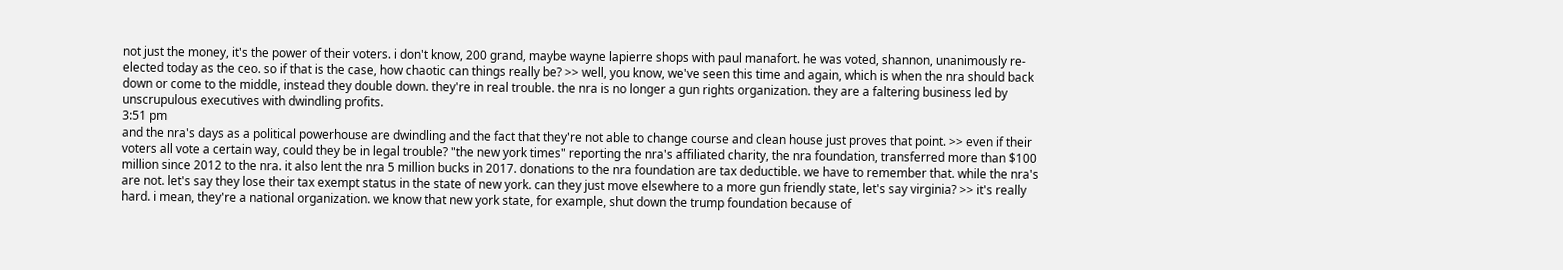not just the money, it's the power of their voters. i don't know, 200 grand, maybe wayne lapierre shops with paul manafort. he was voted, shannon, unanimously re-elected today as the ceo. so if that is the case, how chaotic can things really be? >> well, you know, we've seen this time and again, which is when the nra should back down or come to the middle, instead they double down. they're in real trouble. the nra is no longer a gun rights organization. they are a faltering business led by unscrupulous executives with dwindling profits.
3:51 pm
and the nra's days as a political powerhouse are dwindling and the fact that they're not able to change course and clean house just proves that point. >> even if their voters all vote a certain way, could they be in legal trouble? "the new york times" reporting the nra's affiliated charity, the nra foundation, transferred more than $100 million since 2012 to the nra. it also lent the nra 5 million bucks in 2017. donations to the nra foundation are tax deductible. we have to remember that. while the nra's are not. let's say they lose their tax exempt status in the state of new york. can they just move elsewhere to a more gun friendly state, let's say virginia? >> it's really hard. i mean, they're a national organization. we know that new york state, for example, shut down the trump foundation because of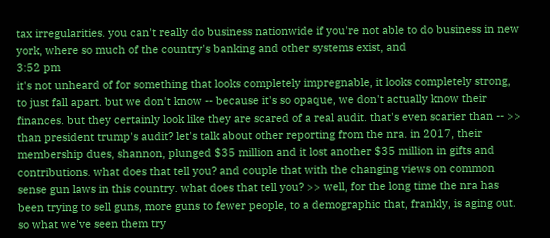tax irregularities. you can't really do business nationwide if you're not able to do business in new york, where so much of the country's banking and other systems exist, and
3:52 pm
it's not unheard of for something that looks completely impregnable, it looks completely strong, to just fall apart. but we don't know -- because it's so opaque, we don't actually know their finances. but they certainly look like they are scared of a real audit. that's even scarier than -- >> than president trump's audit? let's talk about other reporting from the nra. in 2017, their membership dues, shannon, plunged $35 million and it lost another $35 million in gifts and contributions. what does that tell you? and couple that with the changing views on common sense gun laws in this country. what does that tell you? >> well, for the long time the nra has been trying to sell guns, more guns to fewer people, to a demographic that, frankly, is aging out. so what we've seen them try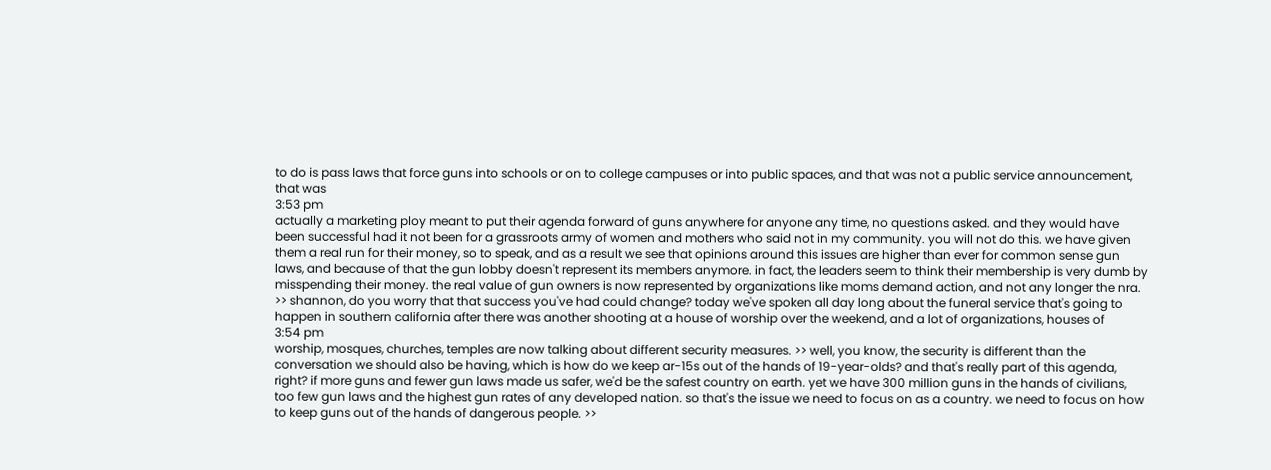to do is pass laws that force guns into schools or on to college campuses or into public spaces, and that was not a public service announcement, that was
3:53 pm
actually a marketing ploy meant to put their agenda forward of guns anywhere for anyone any time, no questions asked. and they would have been successful had it not been for a grassroots army of women and mothers who said not in my community. you will not do this. we have given them a real run for their money, so to speak, and as a result we see that opinions around this issues are higher than ever for common sense gun laws, and because of that the gun lobby doesn't represent its members anymore. in fact, the leaders seem to think their membership is very dumb by misspending their money. the real value of gun owners is now represented by organizations like moms demand action, and not any longer the nra. >> shannon, do you worry that that success you've had could change? today we've spoken all day long about the funeral service that's going to happen in southern california after there was another shooting at a house of worship over the weekend, and a lot of organizations, houses of
3:54 pm
worship, mosques, churches, temples are now talking about different security measures. >> well, you know, the security is different than the conversation we should also be having, which is how do we keep ar-15s out of the hands of 19-year-olds? and that's really part of this agenda, right? if more guns and fewer gun laws made us safer, we'd be the safest country on earth. yet we have 300 million guns in the hands of civilians, too few gun laws and the highest gun rates of any developed nation. so that's the issue we need to focus on as a country. we need to focus on how to keep guns out of the hands of dangerous people. >>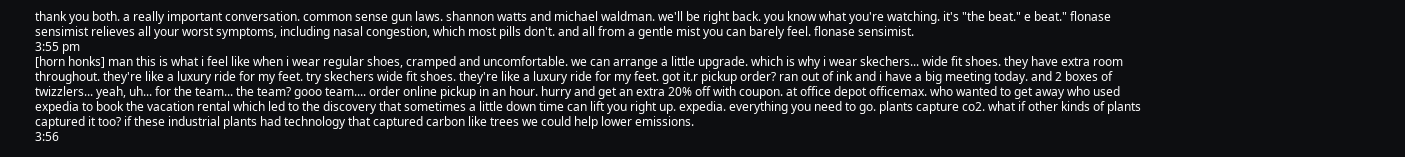thank you both. a really important conversation. common sense gun laws. shannon watts and michael waldman. we'll be right back. you know what you're watching. it's "the beat." e beat." flonase sensimist relieves all your worst symptoms, including nasal congestion, which most pills don't. and all from a gentle mist you can barely feel. flonase sensimist.
3:55 pm
[horn honks] man this is what i feel like when i wear regular shoes, cramped and uncomfortable. we can arrange a little upgrade. which is why i wear skechers... wide fit shoes. they have extra room throughout. they're like a luxury ride for my feet. try skechers wide fit shoes. they're like a luxury ride for my feet. got it.r pickup order? ran out of ink and i have a big meeting today. and 2 boxes of twizzlers... yeah, uh... for the team... the team? gooo team.... order online pickup in an hour. hurry and get an extra 20% off with coupon. at office depot officemax. who wanted to get away who used expedia to book the vacation rental which led to the discovery that sometimes a little down time can lift you right up. expedia. everything you need to go. plants capture co2. what if other kinds of plants captured it too? if these industrial plants had technology that captured carbon like trees we could help lower emissions.
3:56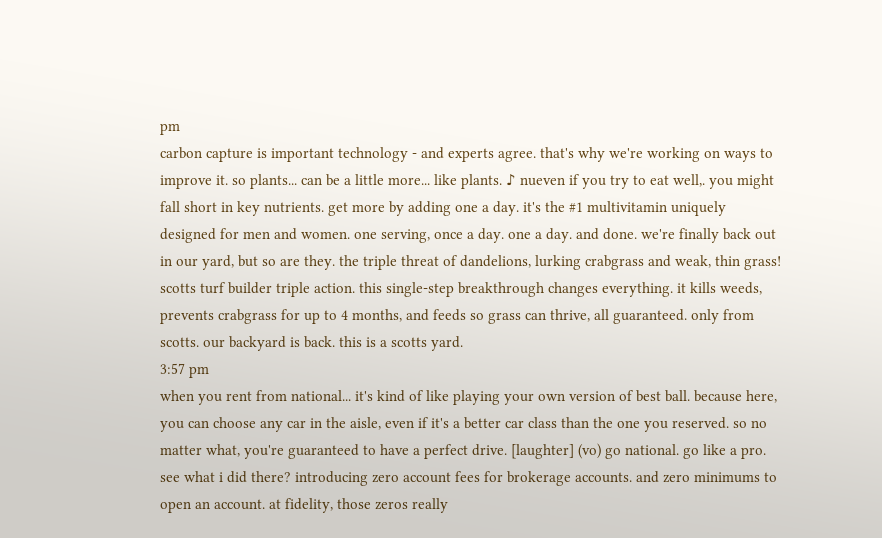pm
carbon capture is important technology - and experts agree. that's why we're working on ways to improve it. so plants... can be a little more... like plants. ♪ nueven if you try to eat well,. you might fall short in key nutrients. get more by adding one a day. it's the #1 multivitamin uniquely designed for men and women. one serving, once a day. one a day. and done. we're finally back out in our yard, but so are they. the triple threat of dandelions, lurking crabgrass and weak, thin grass! scotts turf builder triple action. this single-step breakthrough changes everything. it kills weeds, prevents crabgrass for up to 4 months, and feeds so grass can thrive, all guaranteed. only from scotts. our backyard is back. this is a scotts yard.
3:57 pm
when you rent from national... it's kind of like playing your own version of best ball. because here, you can choose any car in the aisle, even if it's a better car class than the one you reserved. so no matter what, you're guaranteed to have a perfect drive. [laughter] (vo) go national. go like a pro. see what i did there? introducing zero account fees for brokerage accounts. and zero minimums to open an account. at fidelity, those zeros really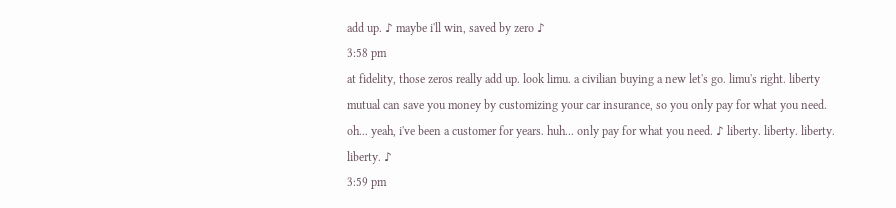add up. ♪ maybe i'll win, saved by zero ♪
3:58 pm
at fidelity, those zeros really add up. look limu. a civilian buying a new let's go. limu's right. liberty mutual can save you money by customizing your car insurance, so you only pay for what you need. oh... yeah, i've been a customer for years. huh... only pay for what you need. ♪ liberty. liberty. liberty. liberty. ♪
3:59 pm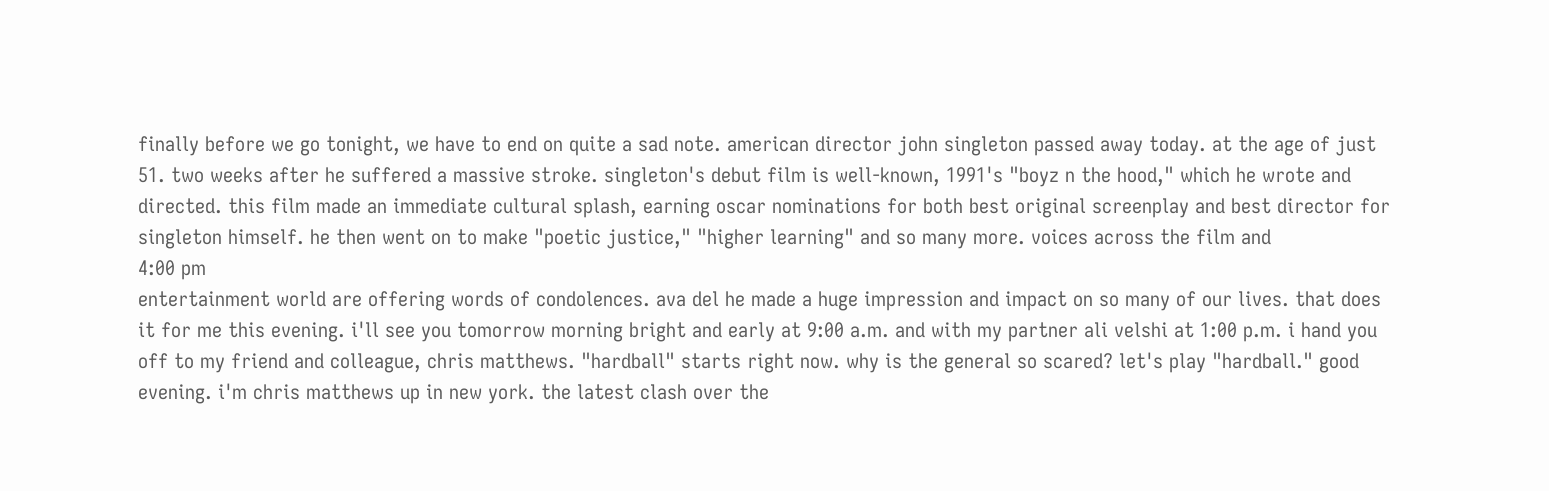finally before we go tonight, we have to end on quite a sad note. american director john singleton passed away today. at the age of just 51. two weeks after he suffered a massive stroke. singleton's debut film is well-known, 1991's "boyz n the hood," which he wrote and directed. this film made an immediate cultural splash, earning oscar nominations for both best original screenplay and best director for singleton himself. he then went on to make "poetic justice," "higher learning" and so many more. voices across the film and
4:00 pm
entertainment world are offering words of condolences. ava del he made a huge impression and impact on so many of our lives. that does it for me this evening. i'll see you tomorrow morning bright and early at 9:00 a.m. and with my partner ali velshi at 1:00 p.m. i hand you off to my friend and colleague, chris matthews. "hardball" starts right now. why is the general so scared? let's play "hardball." good evening. i'm chris matthews up in new york. the latest clash over the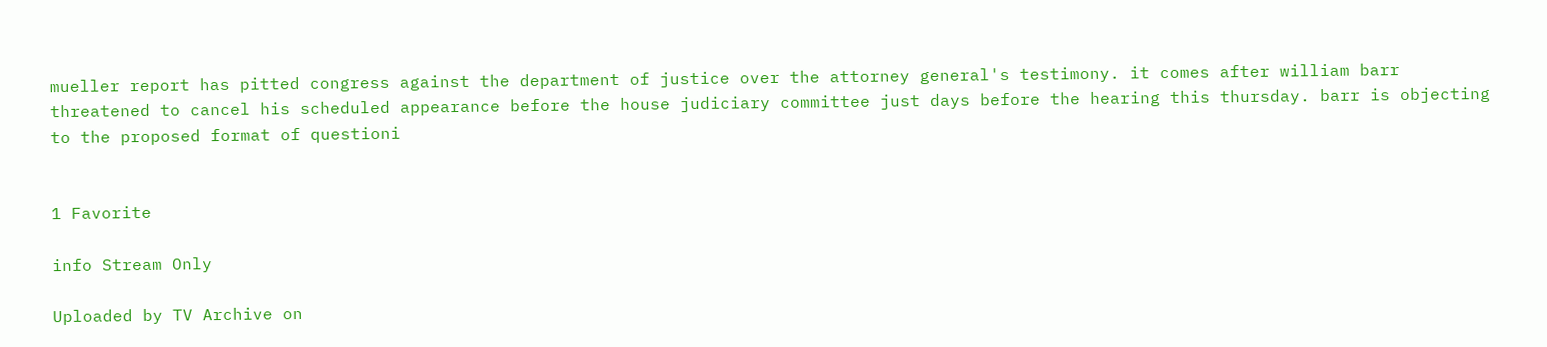mueller report has pitted congress against the department of justice over the attorney general's testimony. it comes after william barr threatened to cancel his scheduled appearance before the house judiciary committee just days before the hearing this thursday. barr is objecting to the proposed format of questioni


1 Favorite

info Stream Only

Uploaded by TV Archive on